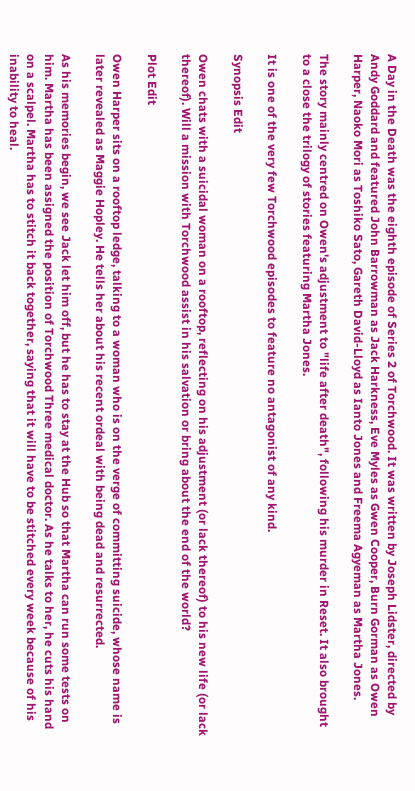A Day in the Death was the eighth episode of Series 2 of Torchwood. It was written by Joseph Lidster, directed by Andy Goddard and featured John Barrowman as Jack Harkness, Eve Myles as Gwen Cooper, Burn Gorman as Owen Harper, Naoko Mori as Toshiko Sato, Gareth David-Lloyd as Ianto Jones and Freema Agyeman as Martha Jones.

The story mainly centred on Owen's adjustment to "life after death", following his murder in Reset. It also brought to a close the trilogy of stories featuring Martha Jones.

It is one of the very few Torchwood episodes to feature no antagonist of any kind.

Synopsis Edit

Owen chats with a suicidal woman on a rooftop, reflecting on his adjustment (or lack thereof) to his new life (or lack thereof). Will a mission with Torchwood assist in his salvation or bring about the end of the world?

Plot Edit

Owen Harper sits on a rooftop ledge, talking to a woman who is on the verge of committing suicide, whose name is later revealed as Maggie Hopley. He tells her about his recent ordeal with being dead and resurrected.

As his memories begin, we see Jack let him off, but he has to stay at the Hub so that Martha can run some tests on him. Martha has been assigned the position of Torchwood Three medical doctor. As he talks to her, he cuts his hand on a scalpel. Martha has to stitch it back together, saying that it will have to be stitched every week because of his inability to heal.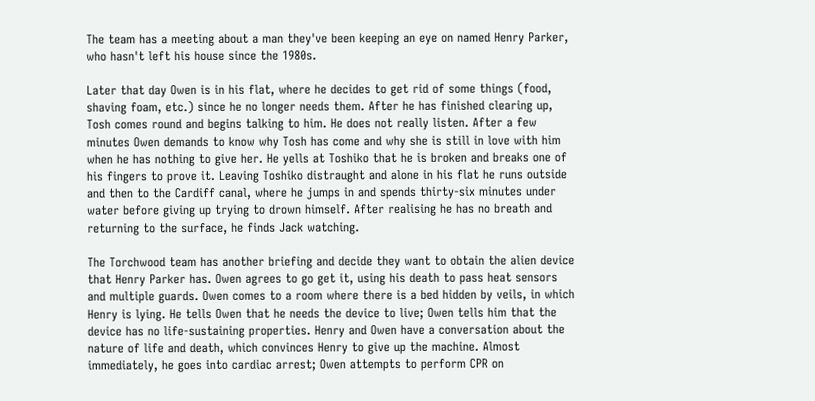The team has a meeting about a man they've been keeping an eye on named Henry Parker, who hasn't left his house since the 1980s.

Later that day Owen is in his flat, where he decides to get rid of some things (food, shaving foam, etc.) since he no longer needs them. After he has finished clearing up, Tosh comes round and begins talking to him. He does not really listen. After a few minutes Owen demands to know why Tosh has come and why she is still in love with him when he has nothing to give her. He yells at Toshiko that he is broken and breaks one of his fingers to prove it. Leaving Toshiko distraught and alone in his flat he runs outside and then to the Cardiff canal, where he jumps in and spends thirty-six minutes under water before giving up trying to drown himself. After realising he has no breath and returning to the surface, he finds Jack watching.

The Torchwood team has another briefing and decide they want to obtain the alien device that Henry Parker has. Owen agrees to go get it, using his death to pass heat sensors and multiple guards. Owen comes to a room where there is a bed hidden by veils, in which Henry is lying. He tells Owen that he needs the device to live; Owen tells him that the device has no life-sustaining properties. Henry and Owen have a conversation about the nature of life and death, which convinces Henry to give up the machine. Almost immediately, he goes into cardiac arrest; Owen attempts to perform CPR on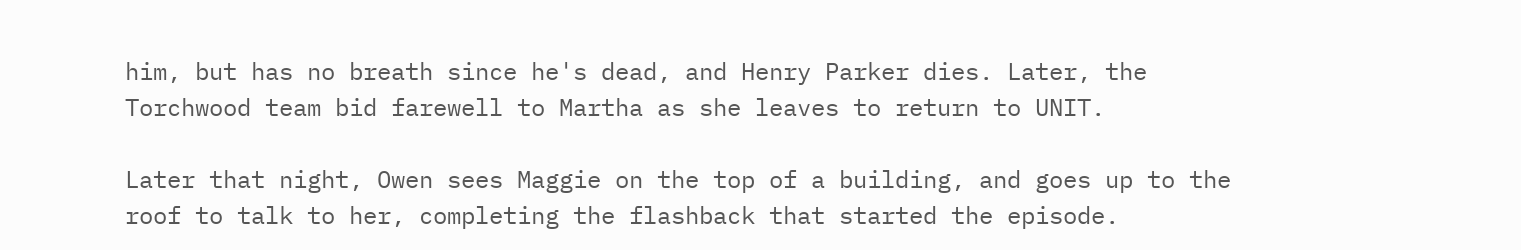him, but has no breath since he's dead, and Henry Parker dies. Later, the Torchwood team bid farewell to Martha as she leaves to return to UNIT.

Later that night, Owen sees Maggie on the top of a building, and goes up to the roof to talk to her, completing the flashback that started the episode.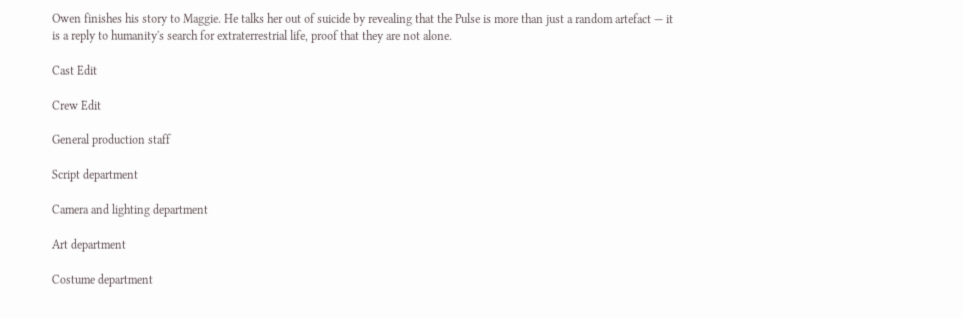Owen finishes his story to Maggie. He talks her out of suicide by revealing that the Pulse is more than just a random artefact — it is a reply to humanity's search for extraterrestrial life, proof that they are not alone.

Cast Edit

Crew Edit

General production staff

Script department

Camera and lighting department

Art department

Costume department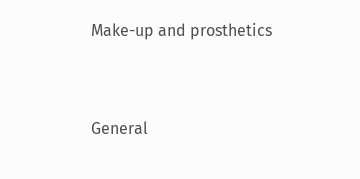Make-up and prosthetics


General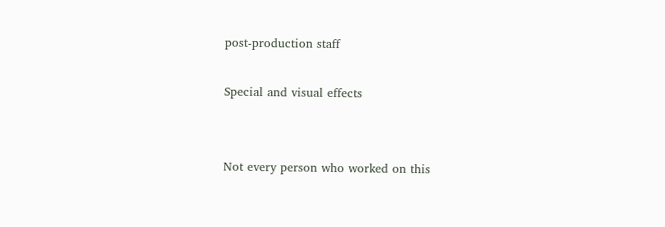post-production staff

Special and visual effects


Not every person who worked on this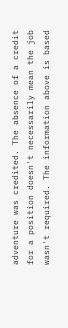adventure was credited. The absence of a credit for a position doesn't necessarily mean the job wasn't required. The information above is based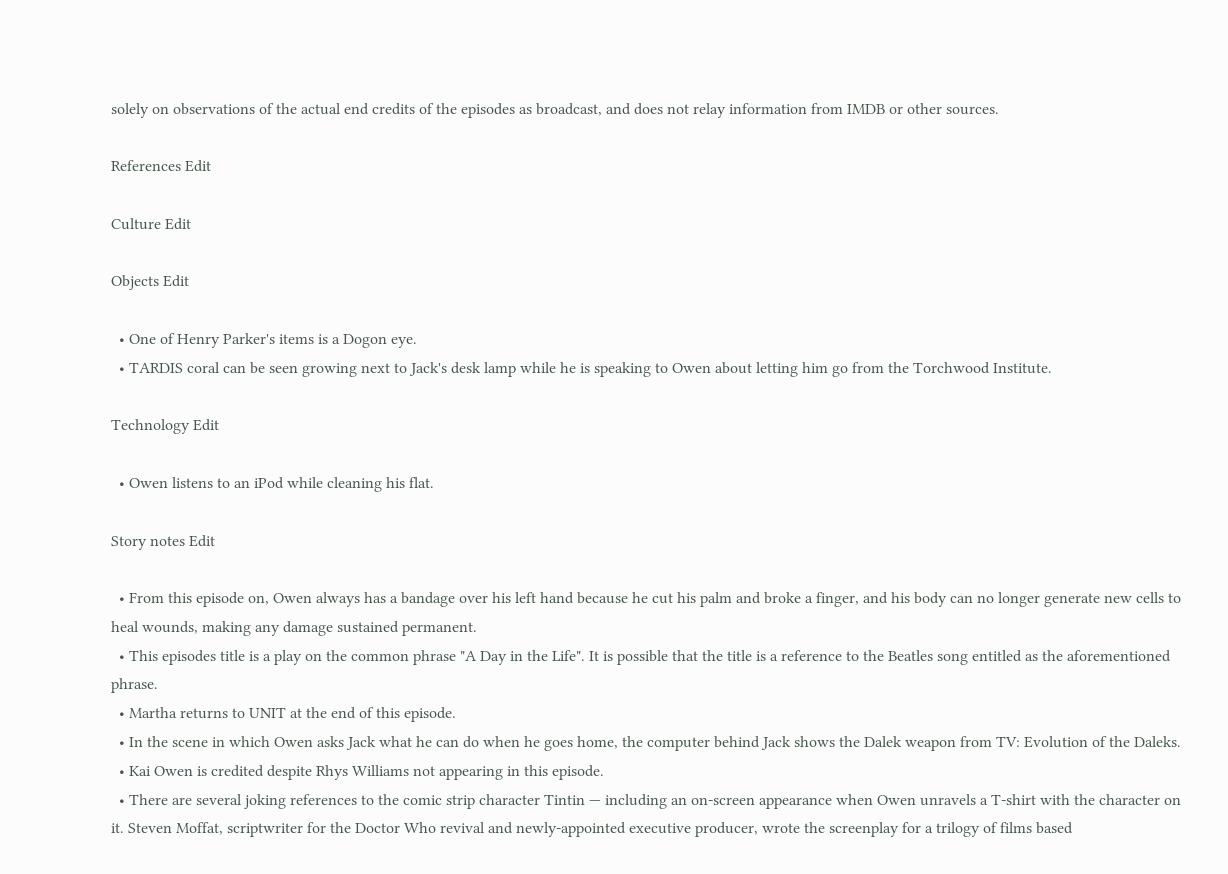solely on observations of the actual end credits of the episodes as broadcast, and does not relay information from IMDB or other sources.

References Edit

Culture Edit

Objects Edit

  • One of Henry Parker's items is a Dogon eye.
  • TARDIS coral can be seen growing next to Jack's desk lamp while he is speaking to Owen about letting him go from the Torchwood Institute.

Technology Edit

  • Owen listens to an iPod while cleaning his flat.

Story notes Edit

  • From this episode on, Owen always has a bandage over his left hand because he cut his palm and broke a finger, and his body can no longer generate new cells to heal wounds, making any damage sustained permanent.
  • This episodes title is a play on the common phrase "A Day in the Life". It is possible that the title is a reference to the Beatles song entitled as the aforementioned phrase.
  • Martha returns to UNIT at the end of this episode.
  • In the scene in which Owen asks Jack what he can do when he goes home, the computer behind Jack shows the Dalek weapon from TV: Evolution of the Daleks.
  • Kai Owen is credited despite Rhys Williams not appearing in this episode.
  • There are several joking references to the comic strip character Tintin — including an on-screen appearance when Owen unravels a T-shirt with the character on it. Steven Moffat, scriptwriter for the Doctor Who revival and newly-appointed executive producer, wrote the screenplay for a trilogy of films based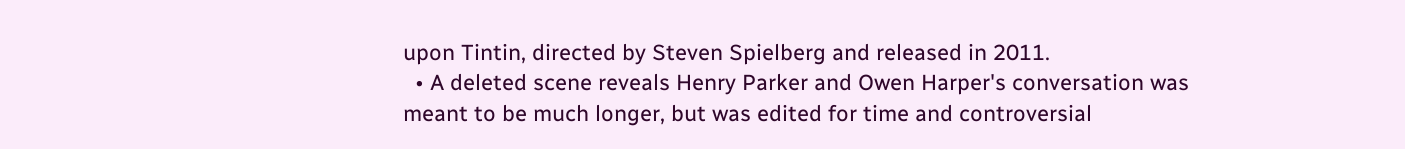upon Tintin, directed by Steven Spielberg and released in 2011.
  • A deleted scene reveals Henry Parker and Owen Harper's conversation was meant to be much longer, but was edited for time and controversial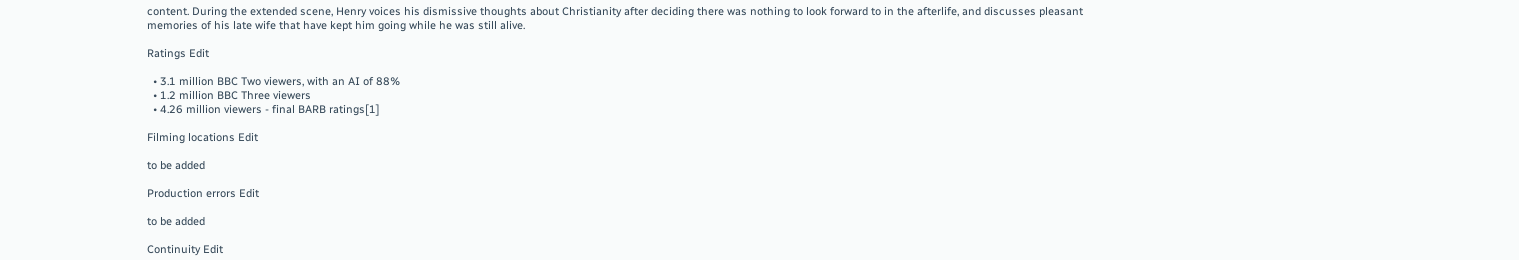content. During the extended scene, Henry voices his dismissive thoughts about Christianity after deciding there was nothing to look forward to in the afterlife, and discusses pleasant memories of his late wife that have kept him going while he was still alive.

Ratings Edit

  • 3.1 million BBC Two viewers, with an AI of 88%
  • 1.2 million BBC Three viewers
  • 4.26 million viewers - final BARB ratings[1]

Filming locations Edit

to be added

Production errors Edit

to be added

Continuity Edit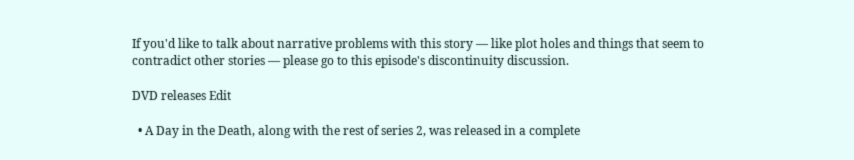If you'd like to talk about narrative problems with this story — like plot holes and things that seem to contradict other stories — please go to this episode's discontinuity discussion.

DVD releases Edit

  • A Day in the Death, along with the rest of series 2, was released in a complete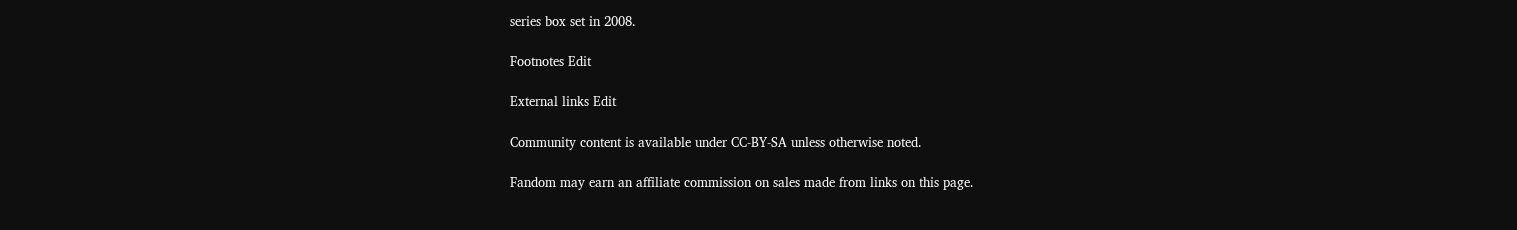series box set in 2008.

Footnotes Edit

External links Edit

Community content is available under CC-BY-SA unless otherwise noted.

Fandom may earn an affiliate commission on sales made from links on this page.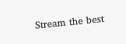Stream the best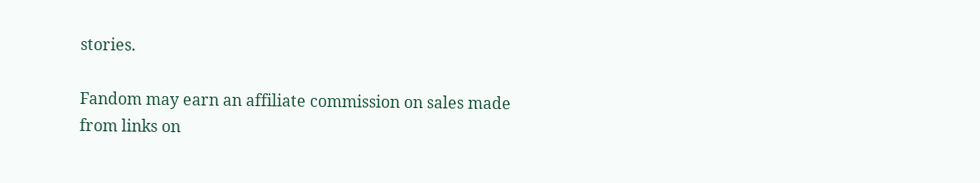stories.

Fandom may earn an affiliate commission on sales made from links on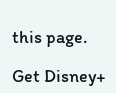this page.

Get Disney+